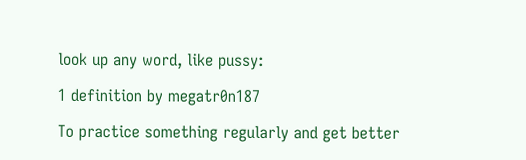look up any word, like pussy:

1 definition by megatr0n187

To practice something regularly and get better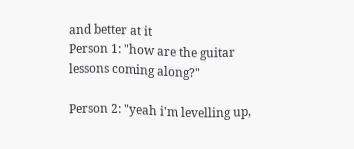and better at it
Person 1: "how are the guitar lessons coming along?"

Person 2: "yeah i'm levelling up,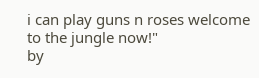i can play guns n roses welcome to the jungle now!"
by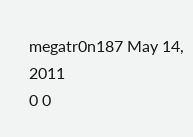megatr0n187 May 14, 2011
0 0